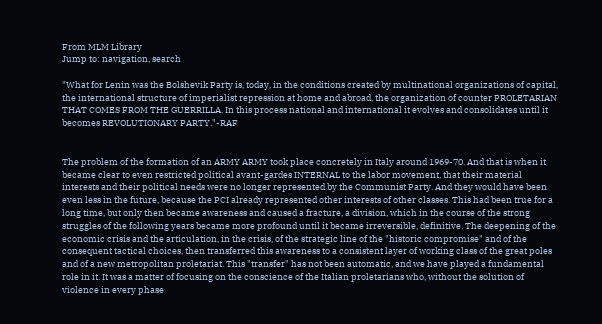From MLM Library
Jump to: navigation, search

"What for Lenin was the Bolshevik Party is, today, in the conditions created by multinational organizations of capital, the international structure of imperialist repression at home and abroad, the organization of counter PROLETARIAN THAT COMES FROM THE GUERRILLA. In this process national and international it evolves and consolidates until it becomes REVOLUTIONARY PARTY."-RAF


The problem of the formation of an ARMY ARMY took place concretely in Italy around 1969-70. And that is when it became clear to even restricted political avant-gardes INTERNAL to the labor movement, that their material interests and their political needs were no longer represented by the Communist Party. And they would have been even less in the future, because the PCI already represented other interests of other classes. This had been true for a long time, but only then became awareness and caused a fracture, a division, which in the course of the strong struggles of the following years became more profound until it became irreversible, definitive. The deepening of the economic crisis and the articulation, in the crisis, of the strategic line of the "historic compromise" and of the consequent tactical choices, then transferred this awareness to a consistent layer of working class of the great poles and of a new metropolitan proletariat. This "transfer" has not been automatic, and we have played a fundamental role in it. It was a matter of focusing on the conscience of the Italian proletarians who, without the solution of violence in every phase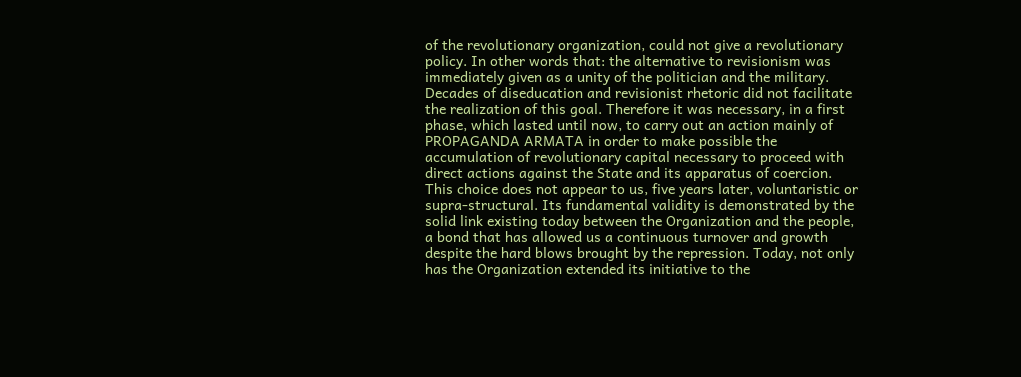of the revolutionary organization, could not give a revolutionary policy. In other words that: the alternative to revisionism was immediately given as a unity of the politician and the military. Decades of diseducation and revisionist rhetoric did not facilitate the realization of this goal. Therefore it was necessary, in a first phase, which lasted until now, to carry out an action mainly of PROPAGANDA ARMATA in order to make possible the accumulation of revolutionary capital necessary to proceed with direct actions against the State and its apparatus of coercion. This choice does not appear to us, five years later, voluntaristic or supra-structural. Its fundamental validity is demonstrated by the solid link existing today between the Organization and the people, a bond that has allowed us a continuous turnover and growth despite the hard blows brought by the repression. Today, not only has the Organization extended its initiative to the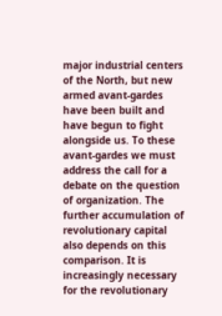major industrial centers of the North, but new armed avant-gardes have been built and have begun to fight alongside us. To these avant-gardes we must address the call for a debate on the question of organization. The further accumulation of revolutionary capital also depends on this comparison. It is increasingly necessary for the revolutionary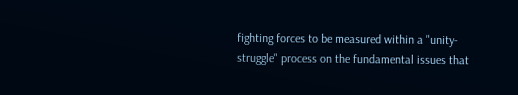fighting forces to be measured within a "unity-struggle" process on the fundamental issues that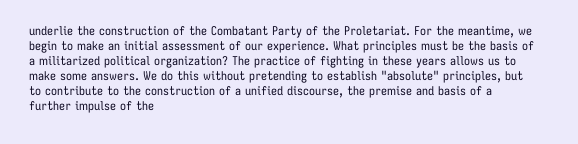underlie the construction of the Combatant Party of the Proletariat. For the meantime, we begin to make an initial assessment of our experience. What principles must be the basis of a militarized political organization? The practice of fighting in these years allows us to make some answers. We do this without pretending to establish "absolute" principles, but to contribute to the construction of a unified discourse, the premise and basis of a further impulse of the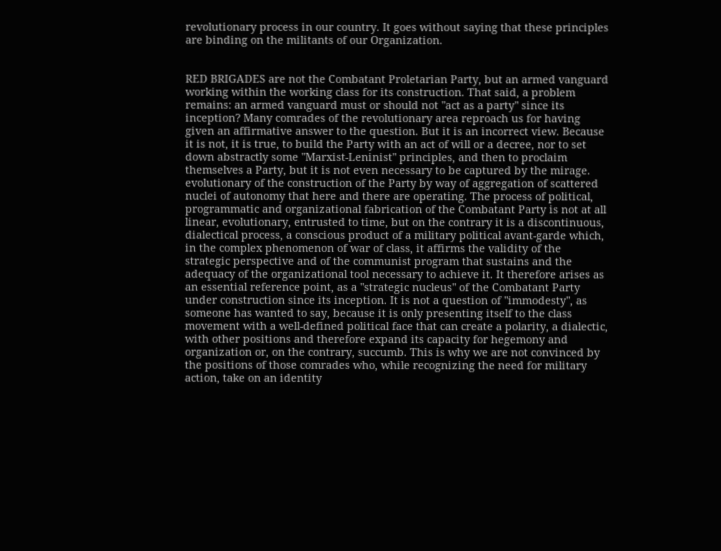revolutionary process in our country. It goes without saying that these principles are binding on the militants of our Organization.


RED BRIGADES are not the Combatant Proletarian Party, but an armed vanguard working within the working class for its construction. That said, a problem remains: an armed vanguard must or should not "act as a party" since its inception? Many comrades of the revolutionary area reproach us for having given an affirmative answer to the question. But it is an incorrect view. Because it is not, it is true, to build the Party with an act of will or a decree, nor to set down abstractly some "Marxist-Leninist" principles, and then to proclaim themselves a Party, but it is not even necessary to be captured by the mirage. evolutionary of the construction of the Party by way of aggregation of scattered nuclei of autonomy that here and there are operating. The process of political, programmatic and organizational fabrication of the Combatant Party is not at all linear, evolutionary, entrusted to time, but on the contrary it is a discontinuous, dialectical process, a conscious product of a military political avant-garde which, in the complex phenomenon of war of class, it affirms the validity of the strategic perspective and of the communist program that sustains and the adequacy of the organizational tool necessary to achieve it. It therefore arises as an essential reference point, as a "strategic nucleus" of the Combatant Party under construction since its inception. It is not a question of "immodesty", as someone has wanted to say, because it is only presenting itself to the class movement with a well-defined political face that can create a polarity, a dialectic, with other positions and therefore expand its capacity for hegemony and organization or, on the contrary, succumb. This is why we are not convinced by the positions of those comrades who, while recognizing the need for military action, take on an identity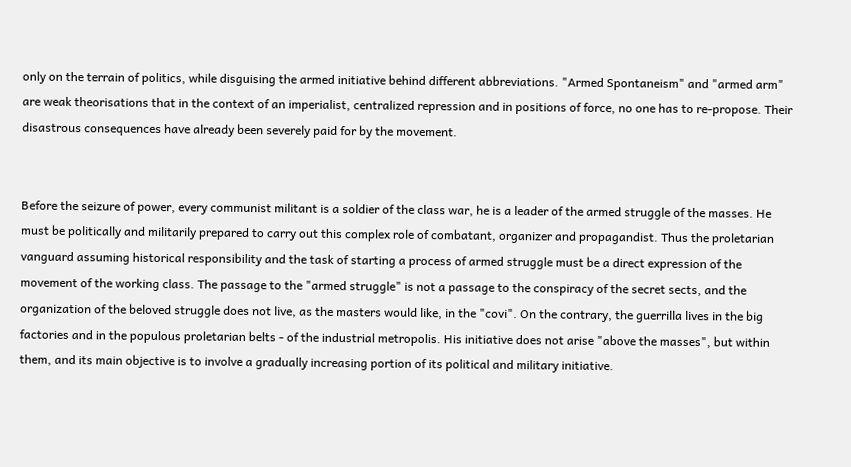only on the terrain of politics, while disguising the armed initiative behind different abbreviations. "Armed Spontaneism" and "armed arm" are weak theorisations that in the context of an imperialist, centralized repression and in positions of force, no one has to re-propose. Their disastrous consequences have already been severely paid for by the movement.


Before the seizure of power, every communist militant is a soldier of the class war, he is a leader of the armed struggle of the masses. He must be politically and militarily prepared to carry out this complex role of combatant, organizer and propagandist. Thus the proletarian vanguard assuming historical responsibility and the task of starting a process of armed struggle must be a direct expression of the movement of the working class. The passage to the "armed struggle" is not a passage to the conspiracy of the secret sects, and the organization of the beloved struggle does not live, as the masters would like, in the "covi". On the contrary, the guerrilla lives in the big factories and in the populous proletarian belts - of the industrial metropolis. His initiative does not arise "above the masses", but within them, and its main objective is to involve a gradually increasing portion of its political and military initiative.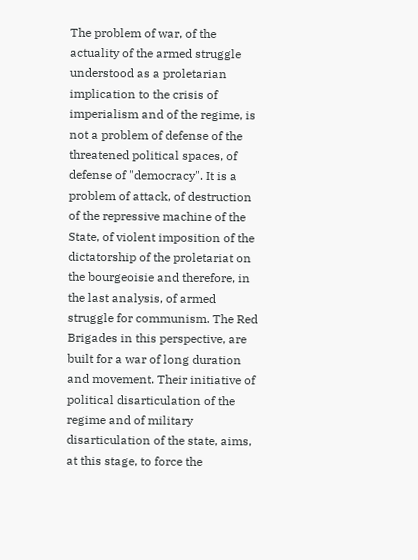The problem of war, of the actuality of the armed struggle understood as a proletarian implication to the crisis of imperialism and of the regime, is not a problem of defense of the threatened political spaces, of defense of "democracy". It is a problem of attack, of destruction of the repressive machine of the State, of violent imposition of the dictatorship of the proletariat on the bourgeoisie and therefore, in the last analysis, of armed struggle for communism. The Red Brigades in this perspective, are built for a war of long duration and movement. Their initiative of political disarticulation of the regime and of military disarticulation of the state, aims, at this stage, to force the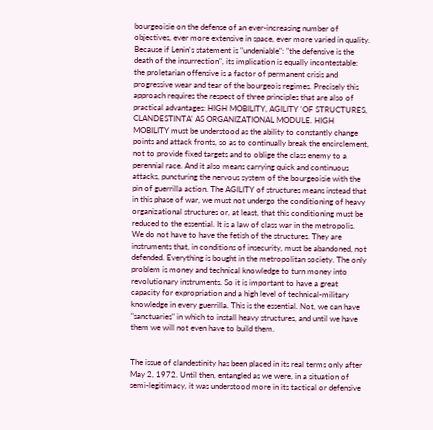bourgeoisie on the defense of an ever-increasing number of objectives, ever more extensive in space, ever more varied in quality. Because if Lenin's statement is "undeniable": "the defensive is the death of the insurrection", its implication is equally incontestable: the proletarian offensive is a factor of permanent crisis and progressive wear and tear of the bourgeois regimes. Precisely this approach requires the respect of three principles that are also of practical advantages: HIGH MOBILITY, AGILITY 'OF STRUCTURES, CLANDESTINTA' AS ORGANIZATIONAL MODULE. HIGH MOBILITY must be understood as the ability to constantly change points and attack fronts, so as to continually break the encirclement, not to provide fixed targets and to oblige the class enemy to a perennial race. And it also means carrying quick and continuous attacks, puncturing the nervous system of the bourgeoisie with the pin of guerrilla action. The AGILITY of structures means instead that in this phase of war, we must not undergo the conditioning of heavy organizational structures or, at least, that this conditioning must be reduced to the essential. It is a law of class war in the metropolis. We do not have to have the fetish of the structures. They are instruments that, in conditions of insecurity, must be abandoned, not defended. Everything is bought in the metropolitan society. The only problem is money and technical knowledge to turn money into revolutionary instruments. So it is important to have a great capacity for expropriation and a high level of technical-military knowledge in every guerrilla. This is the essential. Not, we can have "sanctuaries" in which to install heavy structures, and until we have them we will not even have to build them.


The issue of clandestinity has been placed in its real terms only after May 2, 1972. Until then, entangled as we were, in a situation of semi-legitimacy, it was understood more in its tactical or defensive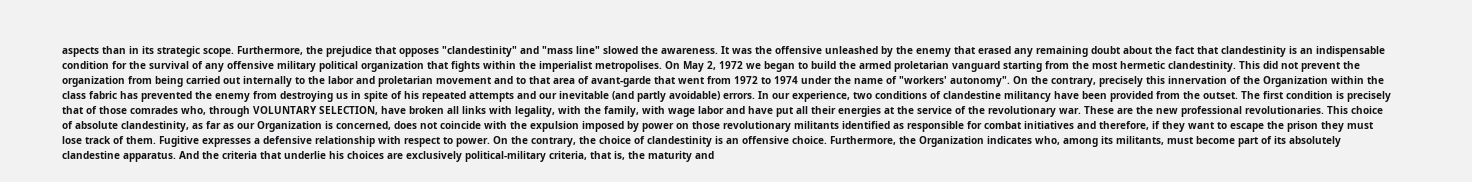aspects than in its strategic scope. Furthermore, the prejudice that opposes "clandestinity" and "mass line" slowed the awareness. It was the offensive unleashed by the enemy that erased any remaining doubt about the fact that clandestinity is an indispensable condition for the survival of any offensive military political organization that fights within the imperialist metropolises. On May 2, 1972 we began to build the armed proletarian vanguard starting from the most hermetic clandestinity. This did not prevent the organization from being carried out internally to the labor and proletarian movement and to that area of avant-garde that went from 1972 to 1974 under the name of "workers' autonomy". On the contrary, precisely this innervation of the Organization within the class fabric has prevented the enemy from destroying us in spite of his repeated attempts and our inevitable (and partly avoidable) errors. In our experience, two conditions of clandestine militancy have been provided from the outset. The first condition is precisely that of those comrades who, through VOLUNTARY SELECTION, have broken all links with legality, with the family, with wage labor and have put all their energies at the service of the revolutionary war. These are the new professional revolutionaries. This choice of absolute clandestinity, as far as our Organization is concerned, does not coincide with the expulsion imposed by power on those revolutionary militants identified as responsible for combat initiatives and therefore, if they want to escape the prison they must lose track of them. Fugitive expresses a defensive relationship with respect to power. On the contrary, the choice of clandestinity is an offensive choice. Furthermore, the Organization indicates who, among its militants, must become part of its absolutely clandestine apparatus. And the criteria that underlie his choices are exclusively political-military criteria, that is, the maturity and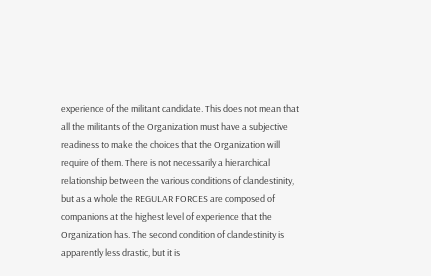experience of the militant candidate. This does not mean that all the militants of the Organization must have a subjective readiness to make the choices that the Organization will require of them. There is not necessarily a hierarchical relationship between the various conditions of clandestinity, but as a whole the REGULAR FORCES are composed of companions at the highest level of experience that the Organization has. The second condition of clandestinity is apparently less drastic, but it is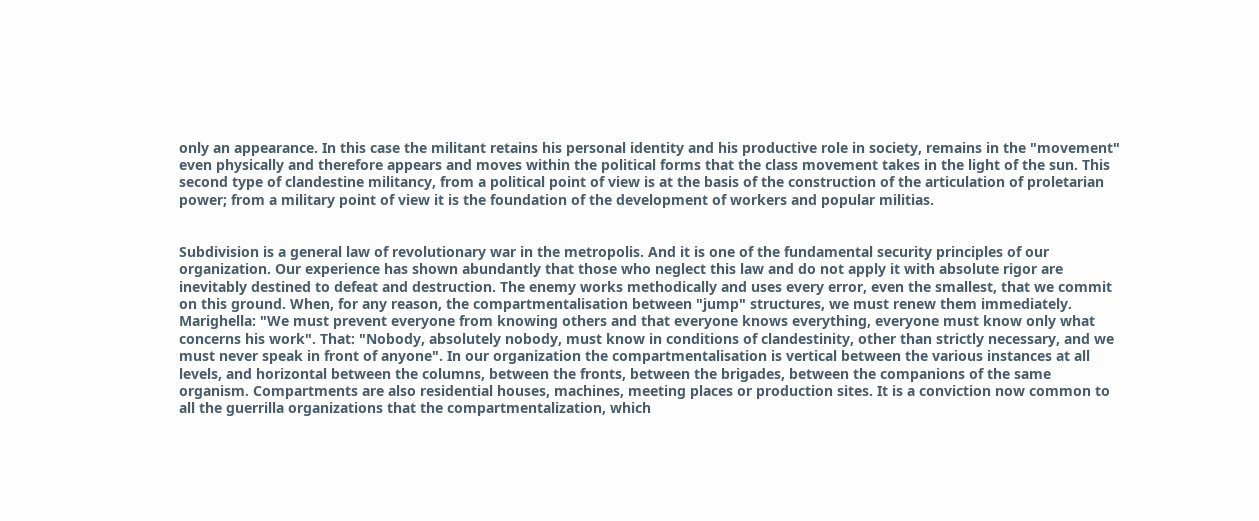only an appearance. In this case the militant retains his personal identity and his productive role in society, remains in the "movement" even physically and therefore appears and moves within the political forms that the class movement takes in the light of the sun. This second type of clandestine militancy, from a political point of view is at the basis of the construction of the articulation of proletarian power; from a military point of view it is the foundation of the development of workers and popular militias.


Subdivision is a general law of revolutionary war in the metropolis. And it is one of the fundamental security principles of our organization. Our experience has shown abundantly that those who neglect this law and do not apply it with absolute rigor are inevitably destined to defeat and destruction. The enemy works methodically and uses every error, even the smallest, that we commit on this ground. When, for any reason, the compartmentalisation between "jump" structures, we must renew them immediately. Marighella: "We must prevent everyone from knowing others and that everyone knows everything, everyone must know only what concerns his work". That: "Nobody, absolutely nobody, must know in conditions of clandestinity, other than strictly necessary, and we must never speak in front of anyone". In our organization the compartmentalisation is vertical between the various instances at all levels, and horizontal between the columns, between the fronts, between the brigades, between the companions of the same organism. Compartments are also residential houses, machines, meeting places or production sites. It is a conviction now common to all the guerrilla organizations that the compartmentalization, which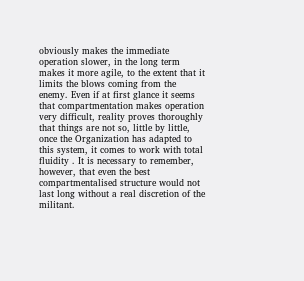obviously makes the immediate operation slower, in the long term makes it more agile, to the extent that it limits the blows coming from the enemy. Even if at first glance it seems that compartmentation makes operation very difficult, reality proves thoroughly that things are not so, little by little, once the Organization has adapted to this system, it comes to work with total fluidity . It is necessary to remember, however, that even the best compartmentalised structure would not last long without a real discretion of the militant.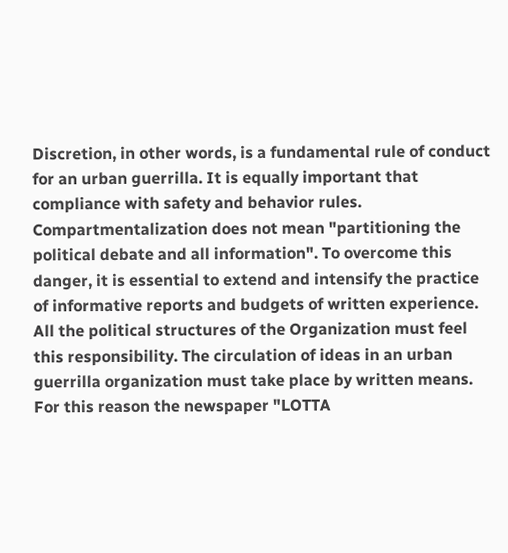Discretion, in other words, is a fundamental rule of conduct for an urban guerrilla. It is equally important that compliance with safety and behavior rules. Compartmentalization does not mean "partitioning the political debate and all information". To overcome this danger, it is essential to extend and intensify the practice of informative reports and budgets of written experience. All the political structures of the Organization must feel this responsibility. The circulation of ideas in an urban guerrilla organization must take place by written means. For this reason the newspaper "LOTTA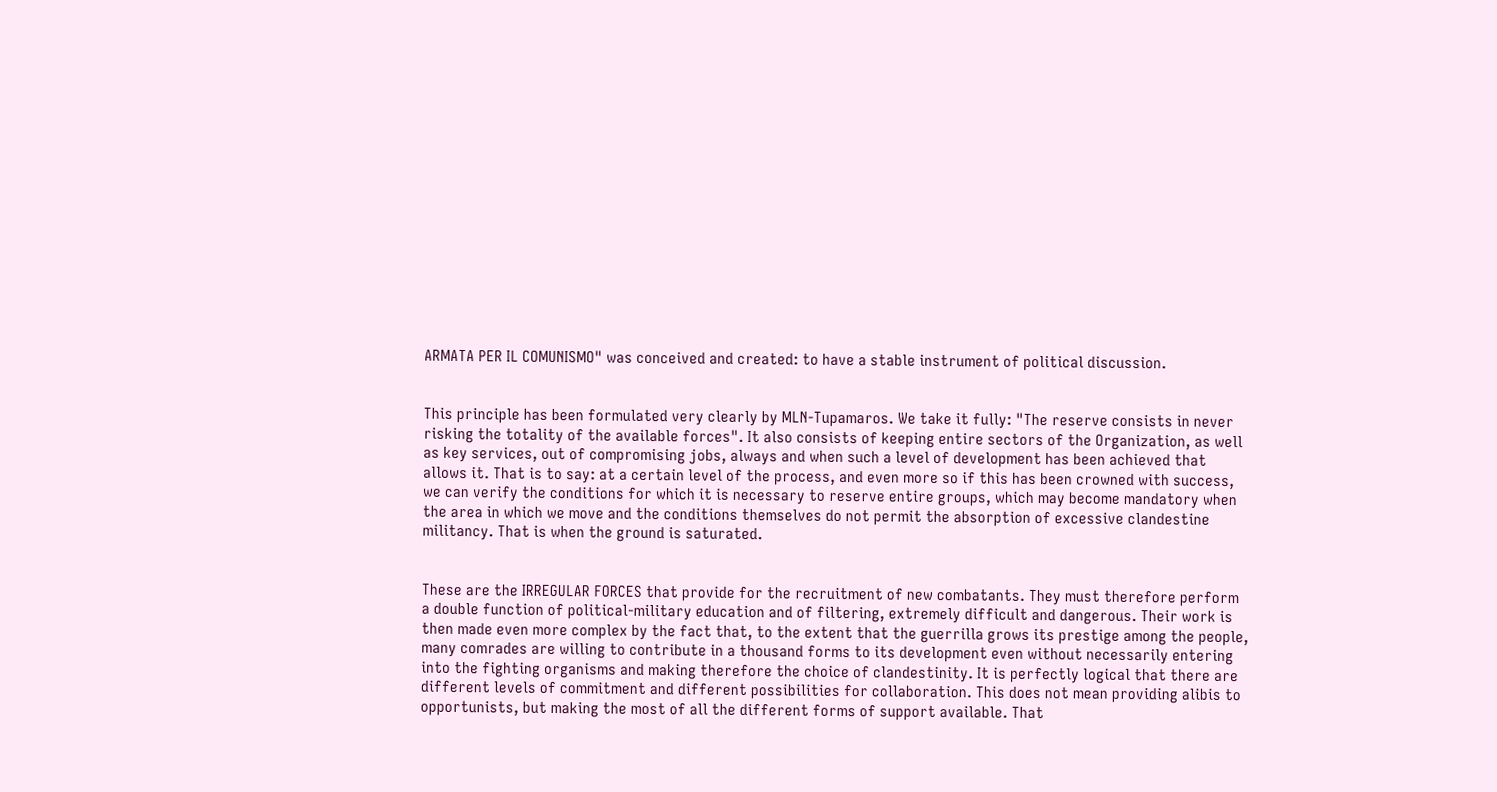ARMATA PER IL COMUNISMO" was conceived and created: to have a stable instrument of political discussion.


This principle has been formulated very clearly by MLN-Tupamaros. We take it fully: "The reserve consists in never risking the totality of the available forces". It also consists of keeping entire sectors of the Organization, as well as key services, out of compromising jobs, always and when such a level of development has been achieved that allows it. That is to say: at a certain level of the process, and even more so if this has been crowned with success, we can verify the conditions for which it is necessary to reserve entire groups, which may become mandatory when the area in which we move and the conditions themselves do not permit the absorption of excessive clandestine militancy. That is when the ground is saturated.


These are the IRREGULAR FORCES that provide for the recruitment of new combatants. They must therefore perform a double function of political-military education and of filtering, extremely difficult and dangerous. Their work is then made even more complex by the fact that, to the extent that the guerrilla grows its prestige among the people, many comrades are willing to contribute in a thousand forms to its development even without necessarily entering into the fighting organisms and making therefore the choice of clandestinity. It is perfectly logical that there are different levels of commitment and different possibilities for collaboration. This does not mean providing alibis to opportunists, but making the most of all the different forms of support available. That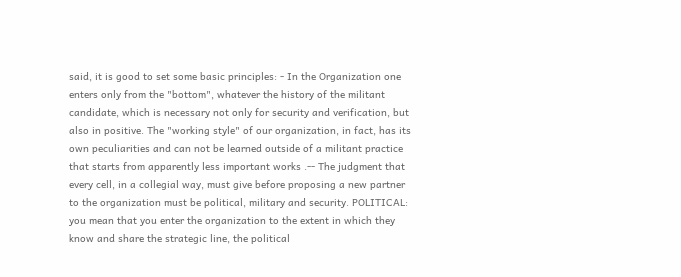said, it is good to set some basic principles: - In the Organization one enters only from the "bottom", whatever the history of the militant candidate, which is necessary not only for security and verification, but also in positive. The "working style" of our organization, in fact, has its own peculiarities and can not be learned outside of a militant practice that starts from apparently less important works .-- The judgment that every cell, in a collegial way, must give before proposing a new partner to the organization must be political, military and security. POLITICAL: you mean that you enter the organization to the extent in which they know and share the strategic line, the political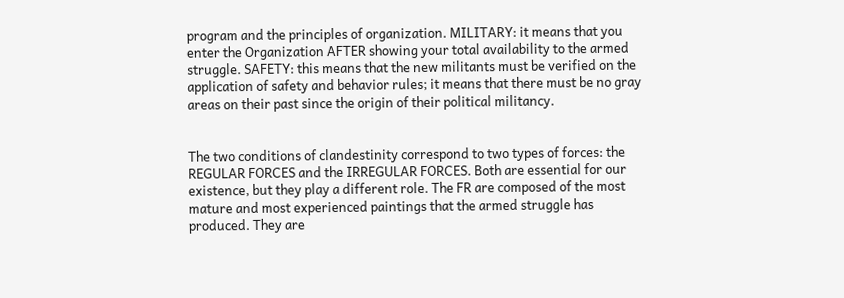program and the principles of organization. MILITARY: it means that you enter the Organization AFTER showing your total availability to the armed struggle. SAFETY: this means that the new militants must be verified on the application of safety and behavior rules; it means that there must be no gray areas on their past since the origin of their political militancy.


The two conditions of clandestinity correspond to two types of forces: the REGULAR FORCES and the IRREGULAR FORCES. Both are essential for our existence, but they play a different role. The FR are composed of the most mature and most experienced paintings that the armed struggle has produced. They are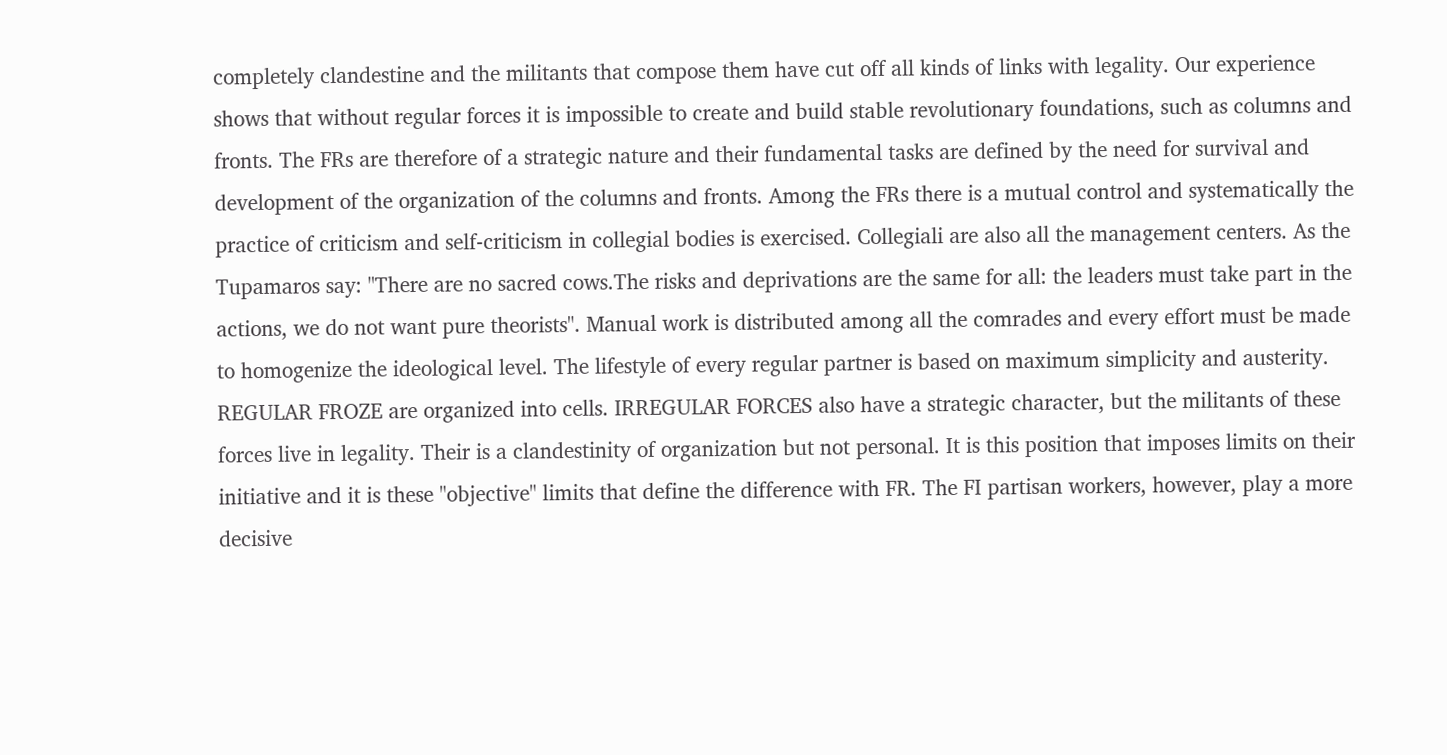completely clandestine and the militants that compose them have cut off all kinds of links with legality. Our experience shows that without regular forces it is impossible to create and build stable revolutionary foundations, such as columns and fronts. The FRs are therefore of a strategic nature and their fundamental tasks are defined by the need for survival and development of the organization of the columns and fronts. Among the FRs there is a mutual control and systematically the practice of criticism and self-criticism in collegial bodies is exercised. Collegiali are also all the management centers. As the Tupamaros say: "There are no sacred cows.The risks and deprivations are the same for all: the leaders must take part in the actions, we do not want pure theorists". Manual work is distributed among all the comrades and every effort must be made to homogenize the ideological level. The lifestyle of every regular partner is based on maximum simplicity and austerity. REGULAR FROZE are organized into cells. IRREGULAR FORCES also have a strategic character, but the militants of these forces live in legality. Their is a clandestinity of organization but not personal. It is this position that imposes limits on their initiative and it is these "objective" limits that define the difference with FR. The FI partisan workers, however, play a more decisive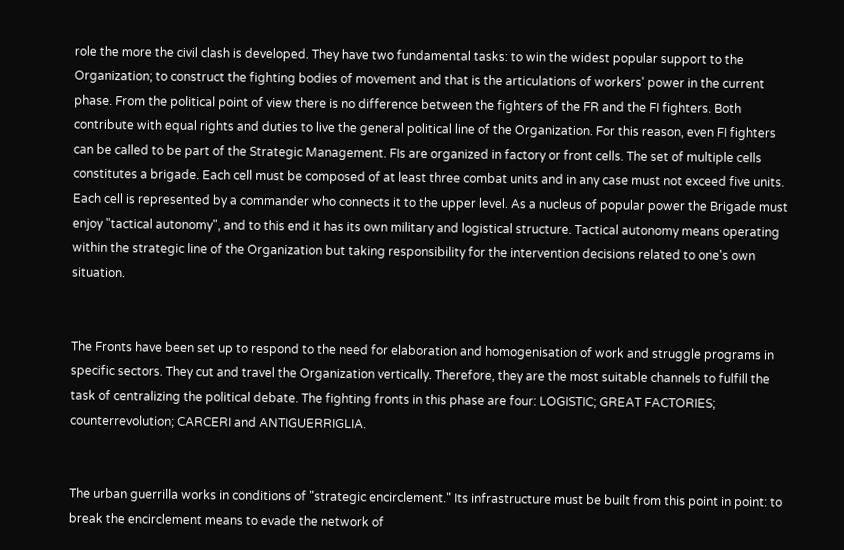role the more the civil clash is developed. They have two fundamental tasks: to win the widest popular support to the Organization; to construct the fighting bodies of movement and that is the articulations of workers' power in the current phase. From the political point of view there is no difference between the fighters of the FR and the FI fighters. Both contribute with equal rights and duties to live the general political line of the Organization. For this reason, even FI fighters can be called to be part of the Strategic Management. FIs are organized in factory or front cells. The set of multiple cells constitutes a brigade. Each cell must be composed of at least three combat units and in any case must not exceed five units. Each cell is represented by a commander who connects it to the upper level. As a nucleus of popular power the Brigade must enjoy "tactical autonomy", and to this end it has its own military and logistical structure. Tactical autonomy means operating within the strategic line of the Organization but taking responsibility for the intervention decisions related to one's own situation.


The Fronts have been set up to respond to the need for elaboration and homogenisation of work and struggle programs in specific sectors. They cut and travel the Organization vertically. Therefore, they are the most suitable channels to fulfill the task of centralizing the political debate. The fighting fronts in this phase are four: LOGISTIC; GREAT FACTORIES; counterrevolution; CARCERI and ANTIGUERRIGLIA.


The urban guerrilla works in conditions of "strategic encirclement." Its infrastructure must be built from this point in point: to break the encirclement means to evade the network of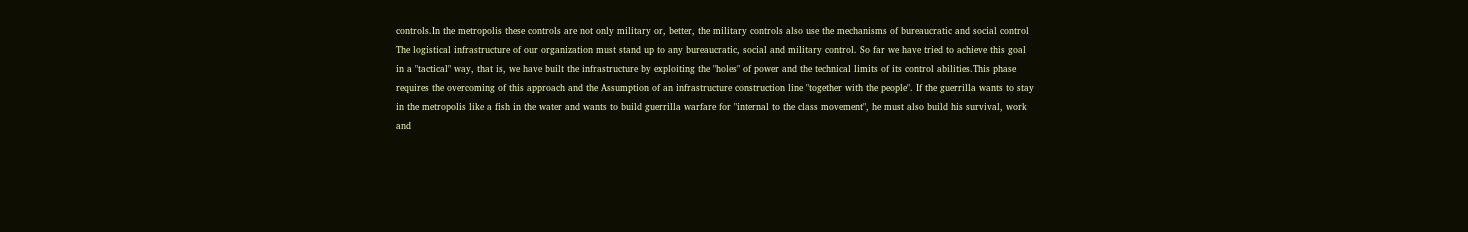controls.In the metropolis these controls are not only military or, better, the military controls also use the mechanisms of bureaucratic and social control The logistical infrastructure of our organization must stand up to any bureaucratic, social and military control. So far we have tried to achieve this goal in a "tactical" way, that is, we have built the infrastructure by exploiting the "holes" of power and the technical limits of its control abilities.This phase requires the overcoming of this approach and the Assumption of an infrastructure construction line "together with the people". If the guerrilla wants to stay in the metropolis like a fish in the water and wants to build guerrilla warfare for "internal to the class movement", he must also build his survival, work and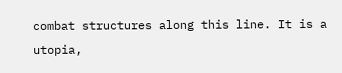combat structures along this line. It is a utopia,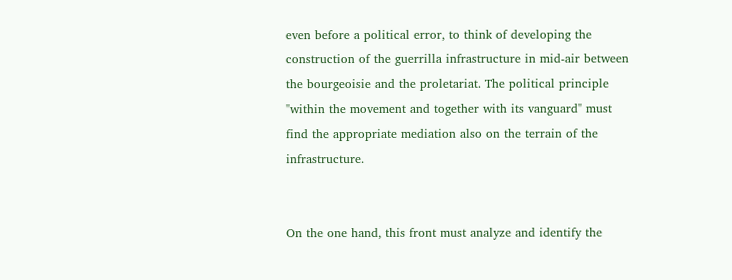even before a political error, to think of developing the construction of the guerrilla infrastructure in mid-air between the bourgeoisie and the proletariat. The political principle "within the movement and together with its vanguard" must find the appropriate mediation also on the terrain of the infrastructure.


On the one hand, this front must analyze and identify the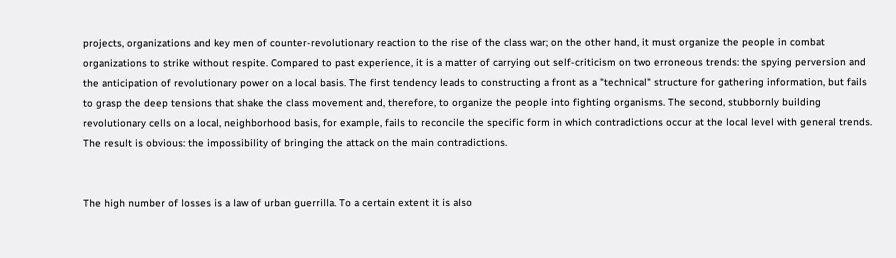projects, organizations and key men of counter-revolutionary reaction to the rise of the class war; on the other hand, it must organize the people in combat organizations to strike without respite. Compared to past experience, it is a matter of carrying out self-criticism on two erroneous trends: the spying perversion and the anticipation of revolutionary power on a local basis. The first tendency leads to constructing a front as a "technical" structure for gathering information, but fails to grasp the deep tensions that shake the class movement and, therefore, to organize the people into fighting organisms. The second, stubbornly building revolutionary cells on a local, neighborhood basis, for example, fails to reconcile the specific form in which contradictions occur at the local level with general trends. The result is obvious: the impossibility of bringing the attack on the main contradictions.


The high number of losses is a law of urban guerrilla. To a certain extent it is also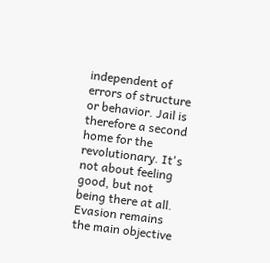independent of errors of structure or behavior. Jail is therefore a second home for the revolutionary. It's not about feeling good, but not being there at all. Evasion remains the main objective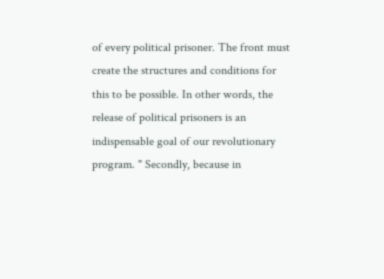of every political prisoner. The front must create the structures and conditions for this to be possible. In other words, the release of political prisoners is an indispensable goal of our revolutionary program. " Secondly, because in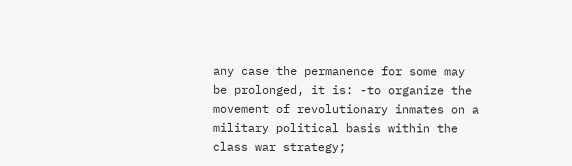any case the permanence for some may be prolonged, it is: -to organize the movement of revolutionary inmates on a military political basis within the class war strategy;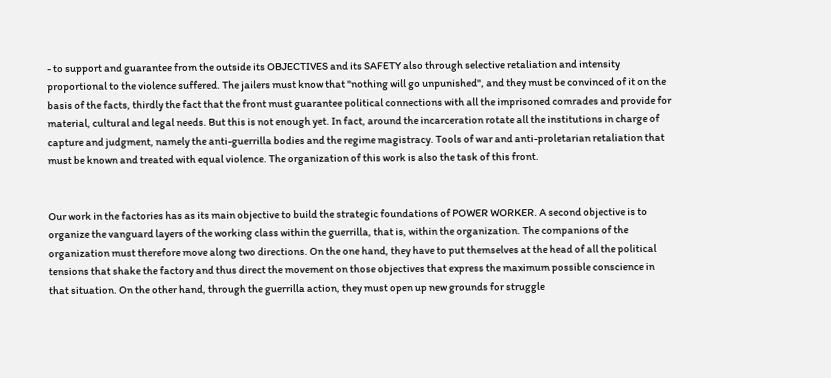- to support and guarantee from the outside its OBJECTIVES and its SAFETY also through selective retaliation and intensity proportional to the violence suffered. The jailers must know that "nothing will go unpunished", and they must be convinced of it on the basis of the facts, thirdly the fact that the front must guarantee political connections with all the imprisoned comrades and provide for material, cultural and legal needs. But this is not enough yet. In fact, around the incarceration rotate all the institutions in charge of capture and judgment, namely the anti-guerrilla bodies and the regime magistracy. Tools of war and anti-proletarian retaliation that must be known and treated with equal violence. The organization of this work is also the task of this front.


Our work in the factories has as its main objective to build the strategic foundations of POWER WORKER. A second objective is to organize the vanguard layers of the working class within the guerrilla, that is, within the organization. The companions of the organization must therefore move along two directions. On the one hand, they have to put themselves at the head of all the political tensions that shake the factory and thus direct the movement on those objectives that express the maximum possible conscience in that situation. On the other hand, through the guerrilla action, they must open up new grounds for struggle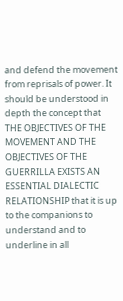and defend the movement from reprisals of power. It should be understood in depth the concept that THE OBJECTIVES OF THE MOVEMENT AND THE OBJECTIVES OF THE GUERRILLA EXISTS AN ESSENTIAL DIALECTIC RELATIONSHIP that it is up to the companions to understand and to underline in all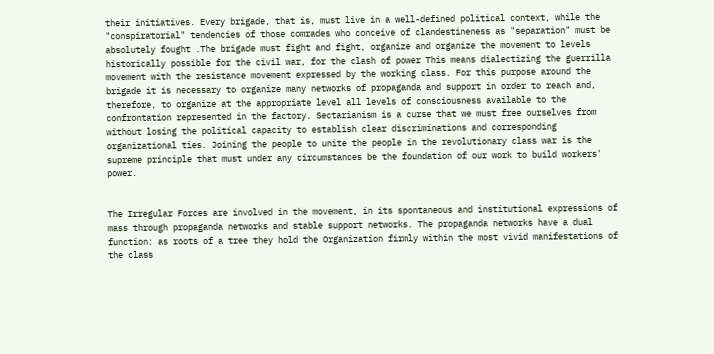their initiatives. Every brigade, that is, must live in a well-defined political context, while the "conspiratorial" tendencies of those comrades who conceive of clandestineness as "separation" must be absolutely fought .The brigade must fight and fight, organize and organize the movement to levels historically possible for the civil war, for the clash of power This means dialectizing the guerrilla movement with the resistance movement expressed by the working class. For this purpose around the brigade it is necessary to organize many networks of propaganda and support in order to reach and, therefore, to organize at the appropriate level all levels of consciousness available to the confrontation represented in the factory. Sectarianism is a curse that we must free ourselves from without losing the political capacity to establish clear discriminations and corresponding organizational ties. Joining the people to unite the people in the revolutionary class war is the supreme principle that must under any circumstances be the foundation of our work to build workers' power.


The Irregular Forces are involved in the movement, in its spontaneous and institutional expressions of mass through propaganda networks and stable support networks. The propaganda networks have a dual function: as roots of a tree they hold the Organization firmly within the most vivid manifestations of the class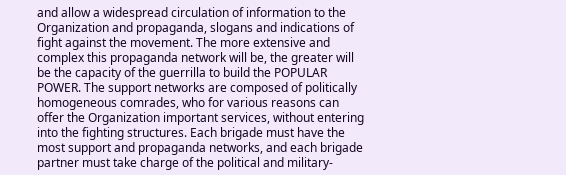and allow a widespread circulation of information to the Organization and propaganda, slogans and indications of fight against the movement. The more extensive and complex this propaganda network will be, the greater will be the capacity of the guerrilla to build the POPULAR POWER. The support networks are composed of politically homogeneous comrades, who for various reasons can offer the Organization important services, without entering into the fighting structures. Each brigade must have the most support and propaganda networks, and each brigade partner must take charge of the political and military-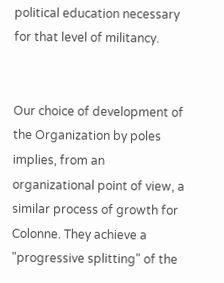political education necessary for that level of militancy.


Our choice of development of the Organization by poles implies, from an organizational point of view, a similar process of growth for Colonne. They achieve a "progressive splitting" of the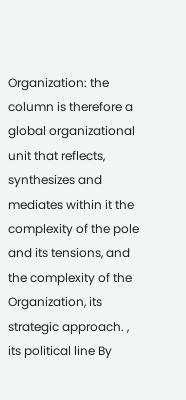Organization: the column is therefore a global organizational unit that reflects, synthesizes and mediates within it the complexity of the pole and its tensions, and the complexity of the Organization, its strategic approach. , its political line By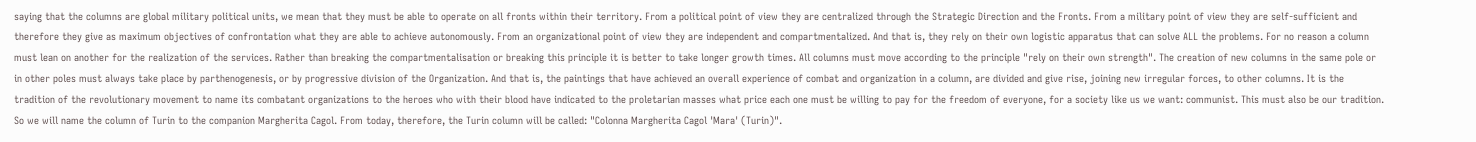saying that the columns are global military political units, we mean that they must be able to operate on all fronts within their territory. From a political point of view they are centralized through the Strategic Direction and the Fronts. From a military point of view they are self-sufficient and therefore they give as maximum objectives of confrontation what they are able to achieve autonomously. From an organizational point of view they are independent and compartmentalized. And that is, they rely on their own logistic apparatus that can solve ALL the problems. For no reason a column must lean on another for the realization of the services. Rather than breaking the compartmentalisation or breaking this principle it is better to take longer growth times. All columns must move according to the principle "rely on their own strength". The creation of new columns in the same pole or in other poles must always take place by parthenogenesis, or by progressive division of the Organization. And that is, the paintings that have achieved an overall experience of combat and organization in a column, are divided and give rise, joining new irregular forces, to other columns. It is the tradition of the revolutionary movement to name its combatant organizations to the heroes who with their blood have indicated to the proletarian masses what price each one must be willing to pay for the freedom of everyone, for a society like us we want: communist. This must also be our tradition. So we will name the column of Turin to the companion Margherita Cagol. From today, therefore, the Turin column will be called: "Colonna Margherita Cagol 'Mara' (Turin)".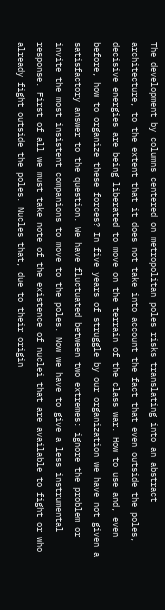The development by columns centered on metropolitan poles risks translating into an abstract architecture, to the extent that it does not take into account the fact that even outside the poles, decisive energies are being liberated to move on the terrain of the class war. How to use and, even before, how to organize these forces? In five years of struggle by our organization we have not given a satisfactory answer to the question. We have fluctuated between two extremes: ignore the problem or invite the most insistent companions to move to the poles. Now we have to give a less instrumental response. First of all we must take note of the existence of nuclei that are available to fight or who already fight outside the poles. Nucles that, due to their origin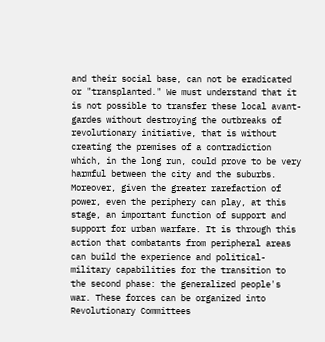and their social base, can not be eradicated or "transplanted." We must understand that it is not possible to transfer these local avant-gardes without destroying the outbreaks of revolutionary initiative, that is without creating the premises of a contradiction which, in the long run, could prove to be very harmful between the city and the suburbs. Moreover, given the greater rarefaction of power, even the periphery can play, at this stage, an important function of support and support for urban warfare. It is through this action that combatants from peripheral areas can build the experience and political-military capabilities for the transition to the second phase: the generalized people's war. These forces can be organized into Revolutionary Committees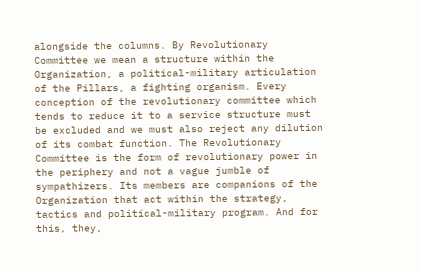alongside the columns. By Revolutionary Committee we mean a structure within the Organization, a political-military articulation of the Pillars, a fighting organism. Every conception of the revolutionary committee which tends to reduce it to a service structure must be excluded and we must also reject any dilution of its combat function. The Revolutionary Committee is the form of revolutionary power in the periphery and not a vague jumble of sympathizers. Its members are companions of the Organization that act within the strategy, tactics and political-military program. And for this, they,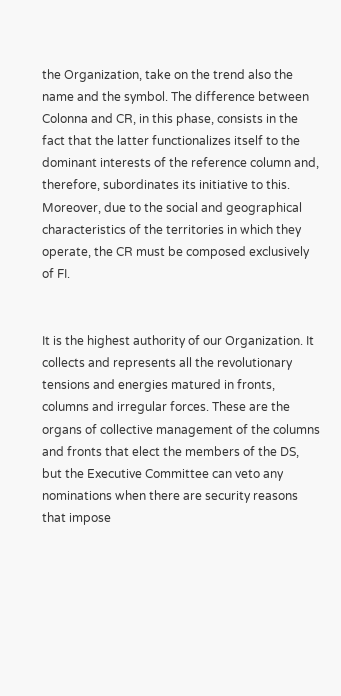the Organization, take on the trend also the name and the symbol. The difference between Colonna and CR, in this phase, consists in the fact that the latter functionalizes itself to the dominant interests of the reference column and, therefore, subordinates its initiative to this. Moreover, due to the social and geographical characteristics of the territories in which they operate, the CR must be composed exclusively of FI.


It is the highest authority of our Organization. It collects and represents all the revolutionary tensions and energies matured in fronts, columns and irregular forces. These are the organs of collective management of the columns and fronts that elect the members of the DS, but the Executive Committee can veto any nominations when there are security reasons that impose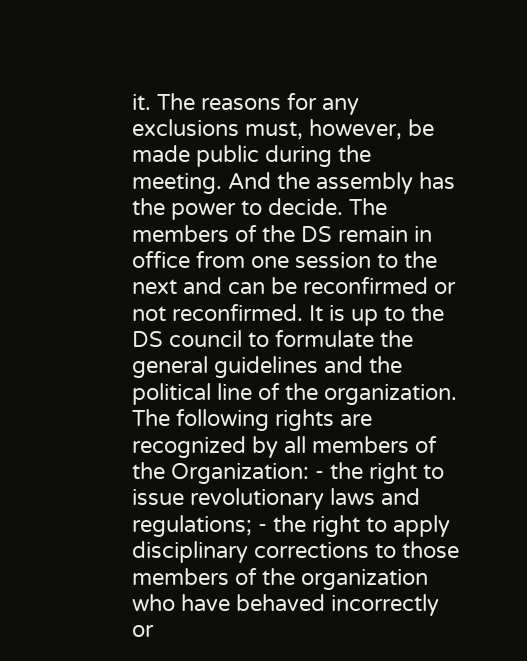it. The reasons for any exclusions must, however, be made public during the meeting. And the assembly has the power to decide. The members of the DS remain in office from one session to the next and can be reconfirmed or not reconfirmed. It is up to the DS council to formulate the general guidelines and the political line of the organization. The following rights are recognized by all members of the Organization: - the right to issue revolutionary laws and regulations; - the right to apply disciplinary corrections to those members of the organization who have behaved incorrectly or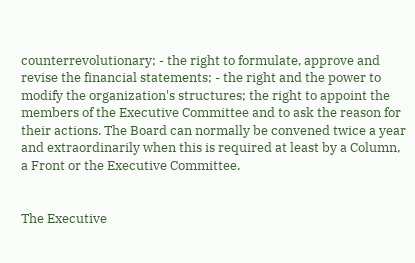counterrevolutionary; - the right to formulate, approve and revise the financial statements; - the right and the power to modify the organization's structures; the right to appoint the members of the Executive Committee and to ask the reason for their actions. The Board can normally be convened twice a year and extraordinarily when this is required at least by a Column, a Front or the Executive Committee.


The Executive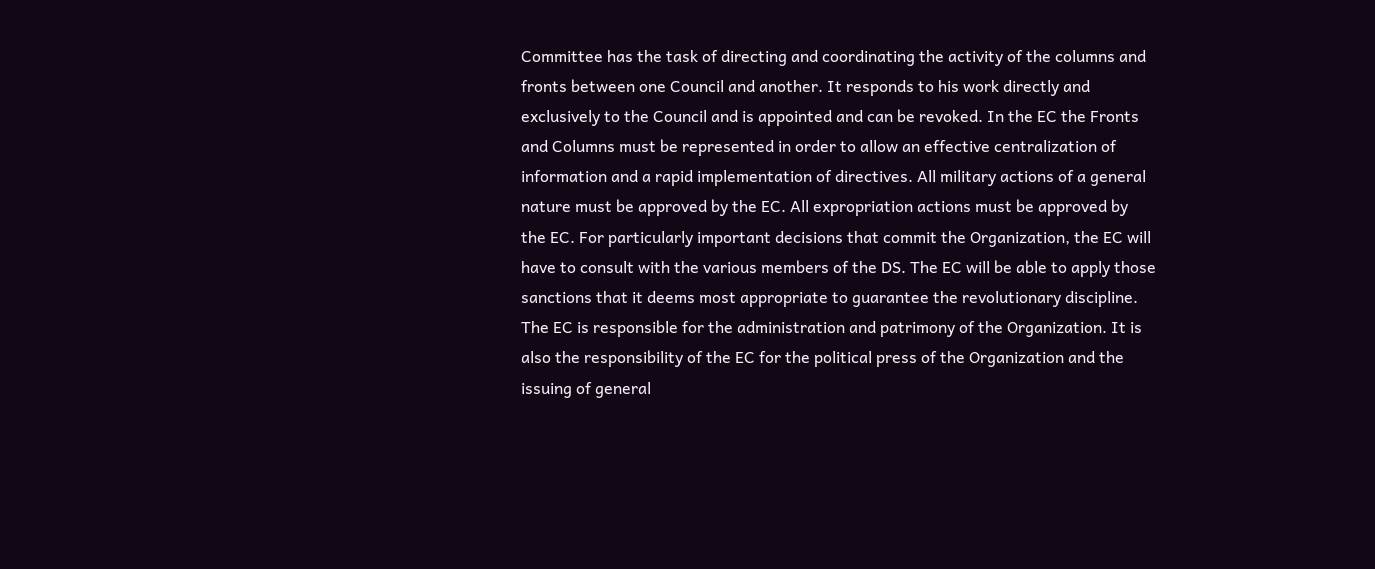Committee has the task of directing and coordinating the activity of the columns and fronts between one Council and another. It responds to his work directly and exclusively to the Council and is appointed and can be revoked. In the EC the Fronts and Columns must be represented in order to allow an effective centralization of information and a rapid implementation of directives. All military actions of a general nature must be approved by the EC. All expropriation actions must be approved by the EC. For particularly important decisions that commit the Organization, the EC will have to consult with the various members of the DS. The EC will be able to apply those sanctions that it deems most appropriate to guarantee the revolutionary discipline. The EC is responsible for the administration and patrimony of the Organization. It is also the responsibility of the EC for the political press of the Organization and the issuing of general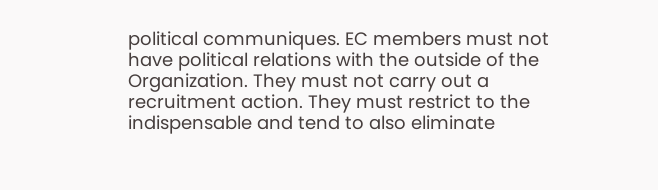political communiques. EC members must not have political relations with the outside of the Organization. They must not carry out a recruitment action. They must restrict to the indispensable and tend to also eliminate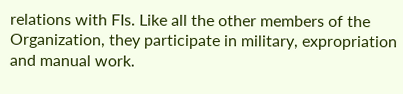relations with FIs. Like all the other members of the Organization, they participate in military, expropriation and manual work.